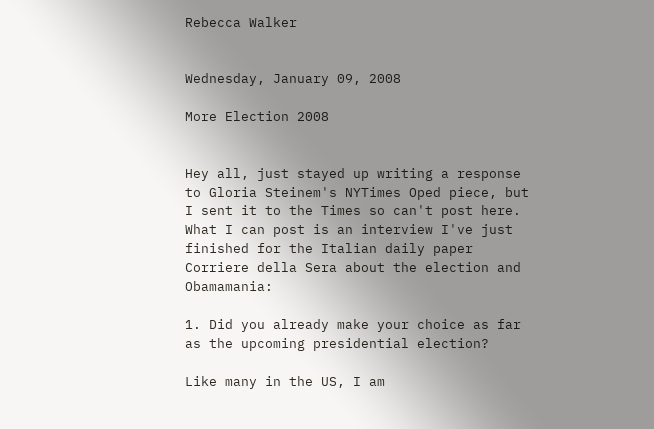Rebecca Walker


Wednesday, January 09, 2008

More Election 2008


Hey all, just stayed up writing a response to Gloria Steinem's NYTimes Oped piece, but I sent it to the Times so can't post here. What I can post is an interview I've just finished for the Italian daily paper Corriere della Sera about the election and Obamamania:

1. Did you already make your choice as far as the upcoming presidential election?

Like many in the US, I am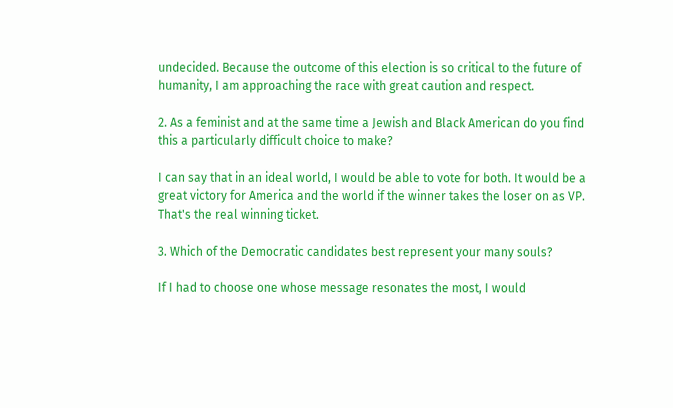undecided. Because the outcome of this election is so critical to the future of humanity, I am approaching the race with great caution and respect.

2. As a feminist and at the same time a Jewish and Black American do you find this a particularly difficult choice to make?

I can say that in an ideal world, I would be able to vote for both. It would be a great victory for America and the world if the winner takes the loser on as VP. That's the real winning ticket.

3. Which of the Democratic candidates best represent your many souls?

If I had to choose one whose message resonates the most, I would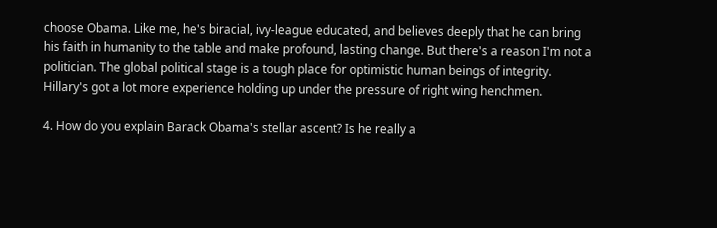choose Obama. Like me, he's biracial, ivy-league educated, and believes deeply that he can bring his faith in humanity to the table and make profound, lasting change. But there's a reason I'm not a politician. The global political stage is a tough place for optimistic human beings of integrity. Hillary's got a lot more experience holding up under the pressure of right wing henchmen.

4. How do you explain Barack Obama's stellar ascent? Is he really a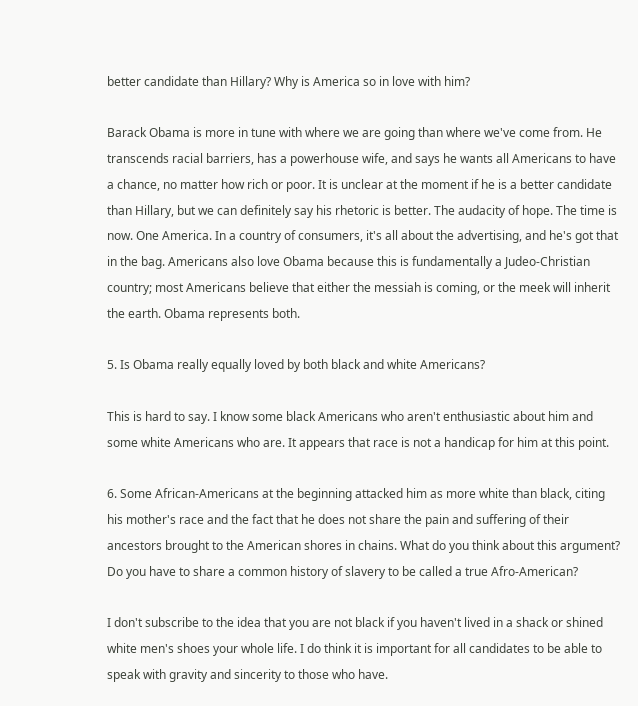better candidate than Hillary? Why is America so in love with him?

Barack Obama is more in tune with where we are going than where we've come from. He transcends racial barriers, has a powerhouse wife, and says he wants all Americans to have a chance, no matter how rich or poor. It is unclear at the moment if he is a better candidate than Hillary, but we can definitely say his rhetoric is better. The audacity of hope. The time is now. One America. In a country of consumers, it's all about the advertising, and he's got that in the bag. Americans also love Obama because this is fundamentally a Judeo-Christian country; most Americans believe that either the messiah is coming, or the meek will inherit the earth. Obama represents both.

5. Is Obama really equally loved by both black and white Americans?

This is hard to say. I know some black Americans who aren't enthusiastic about him and some white Americans who are. It appears that race is not a handicap for him at this point.

6. Some African-Americans at the beginning attacked him as more white than black, citing his mother's race and the fact that he does not share the pain and suffering of their ancestors brought to the American shores in chains. What do you think about this argument? Do you have to share a common history of slavery to be called a true Afro-American?

I don't subscribe to the idea that you are not black if you haven't lived in a shack or shined white men's shoes your whole life. I do think it is important for all candidates to be able to speak with gravity and sincerity to those who have.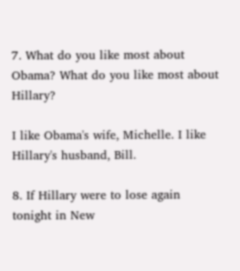7. What do you like most about Obama? What do you like most about Hillary?

I like Obama's wife, Michelle. I like Hillary's husband, Bill.

8. If Hillary were to lose again tonight in New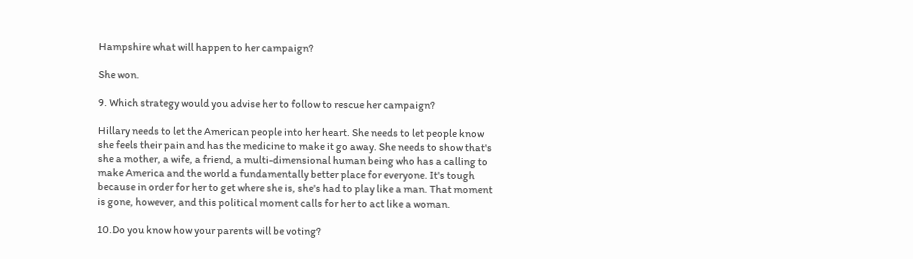Hampshire what will happen to her campaign?

She won.

9. Which strategy would you advise her to follow to rescue her campaign?

Hillary needs to let the American people into her heart. She needs to let people know she feels their pain and has the medicine to make it go away. She needs to show that's she a mother, a wife, a friend, a multi-dimensional human being who has a calling to make America and the world a fundamentally better place for everyone. It's tough because in order for her to get where she is, she's had to play like a man. That moment is gone, however, and this political moment calls for her to act like a woman.

10.Do you know how your parents will be voting?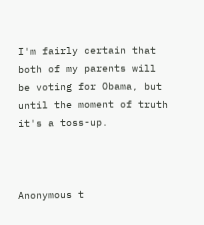I'm fairly certain that both of my parents will be voting for Obama, but until the moment of truth it's a toss-up.



Anonymous t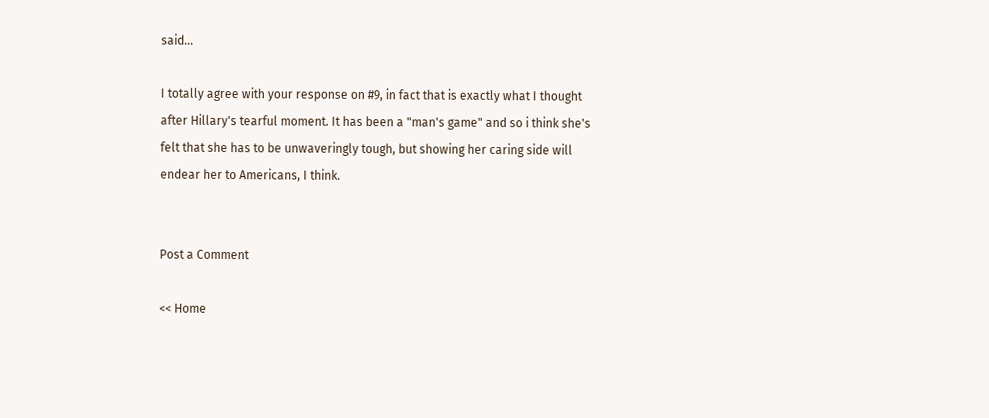said...

I totally agree with your response on #9, in fact that is exactly what I thought after Hillary's tearful moment. It has been a "man's game" and so i think she's felt that she has to be unwaveringly tough, but showing her caring side will endear her to Americans, I think.


Post a Comment

<< Home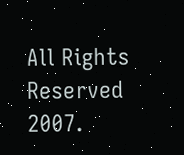All Rights Reserved 2007.